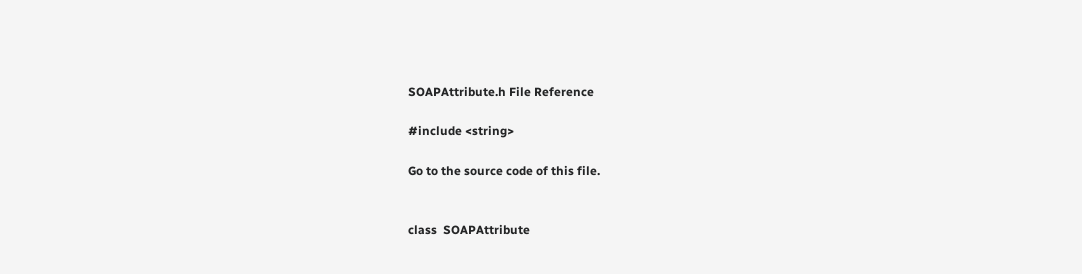SOAPAttribute.h File Reference

#include <string>

Go to the source code of this file.


class  SOAPAttribute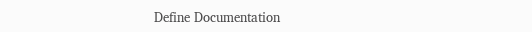Define Documentation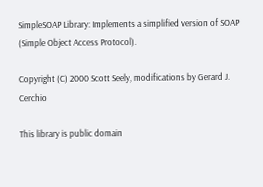SimpleSOAP Library: Implements a simplified version of SOAP (Simple Object Access Protocol).

Copyright (C) 2000 Scott Seely, modifications by Gerard J. Cerchio

This library is public domain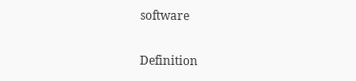software

Definition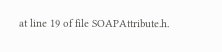at line 19 of file SOAPAttribute.h.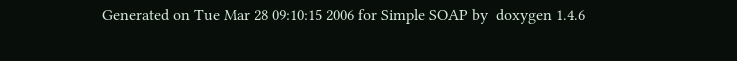Generated on Tue Mar 28 09:10:15 2006 for Simple SOAP by  doxygen 1.4.6